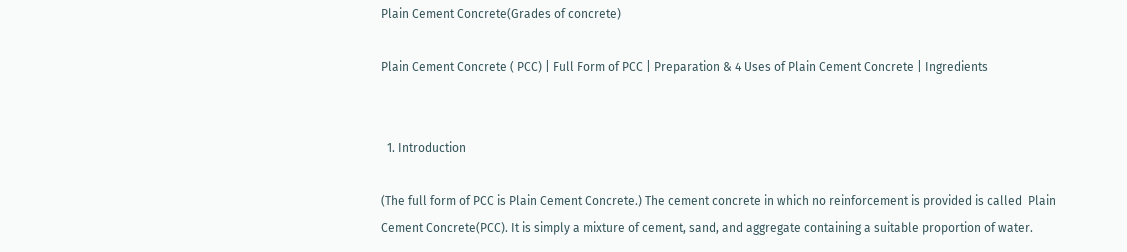Plain Cement Concrete(Grades of concrete)

Plain Cement Concrete ( PCC) | Full Form of PCC | Preparation & 4 Uses of Plain Cement Concrete | Ingredients


  1. Introduction

(The full form of PCC is Plain Cement Concrete.) The cement concrete in which no reinforcement is provided is called  Plain Cement Concrete(PCC). It is simply a mixture of cement, sand, and aggregate containing a suitable proportion of water.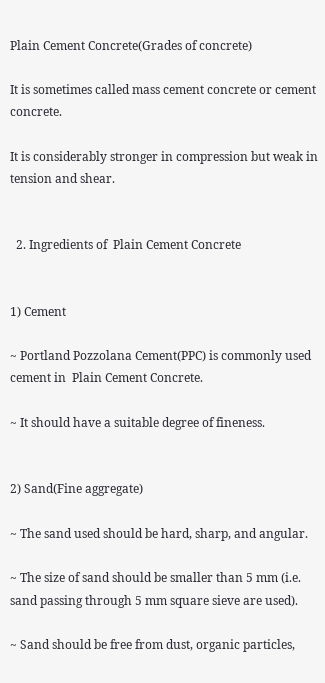Plain Cement Concrete(Grades of concrete)

It is sometimes called mass cement concrete or cement concrete.

It is considerably stronger in compression but weak in tension and shear.


  2. Ingredients of  Plain Cement Concrete


1) Cement

~ Portland Pozzolana Cement(PPC) is commonly used cement in  Plain Cement Concrete.

~ It should have a suitable degree of fineness.


2) Sand(Fine aggregate)

~ The sand used should be hard, sharp, and angular.

~ The size of sand should be smaller than 5 mm (i.e. sand passing through 5 mm square sieve are used).

~ Sand should be free from dust, organic particles,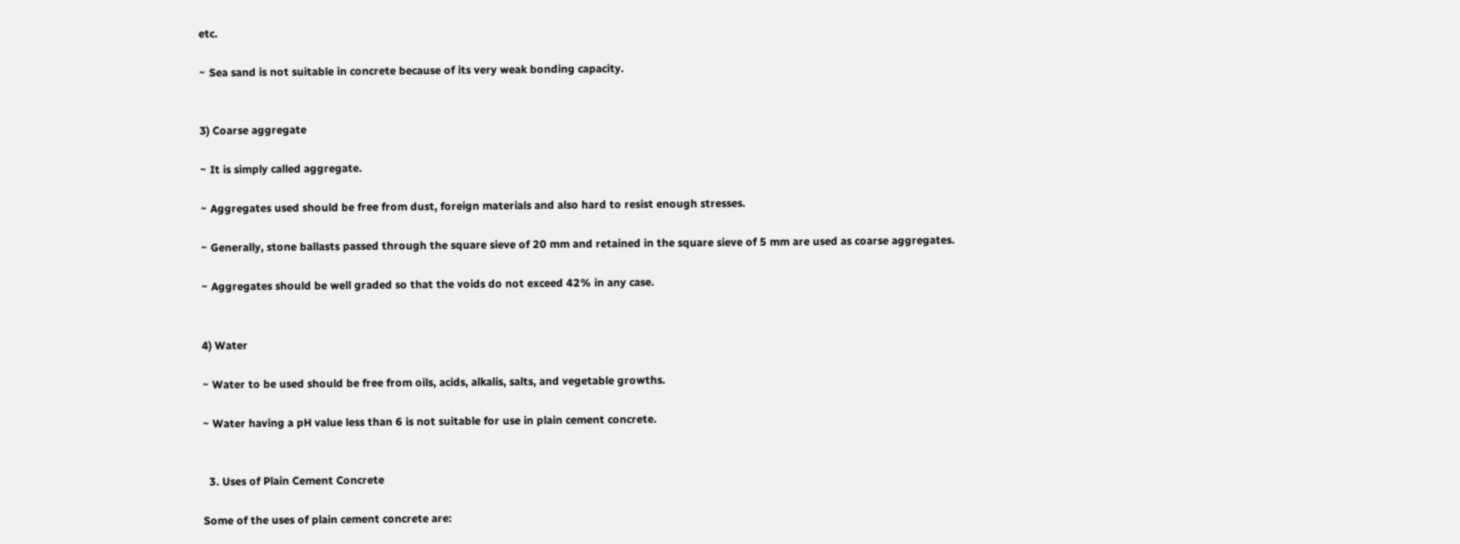etc.

~ Sea sand is not suitable in concrete because of its very weak bonding capacity.


3) Coarse aggregate

~ It is simply called aggregate.

~ Aggregates used should be free from dust, foreign materials and also hard to resist enough stresses.

~ Generally, stone ballasts passed through the square sieve of 20 mm and retained in the square sieve of 5 mm are used as coarse aggregates.

~ Aggregates should be well graded so that the voids do not exceed 42% in any case.


4) Water

~ Water to be used should be free from oils, acids, alkalis, salts, and vegetable growths.

~ Water having a pH value less than 6 is not suitable for use in plain cement concrete.


  3. Uses of Plain Cement Concrete

Some of the uses of plain cement concrete are: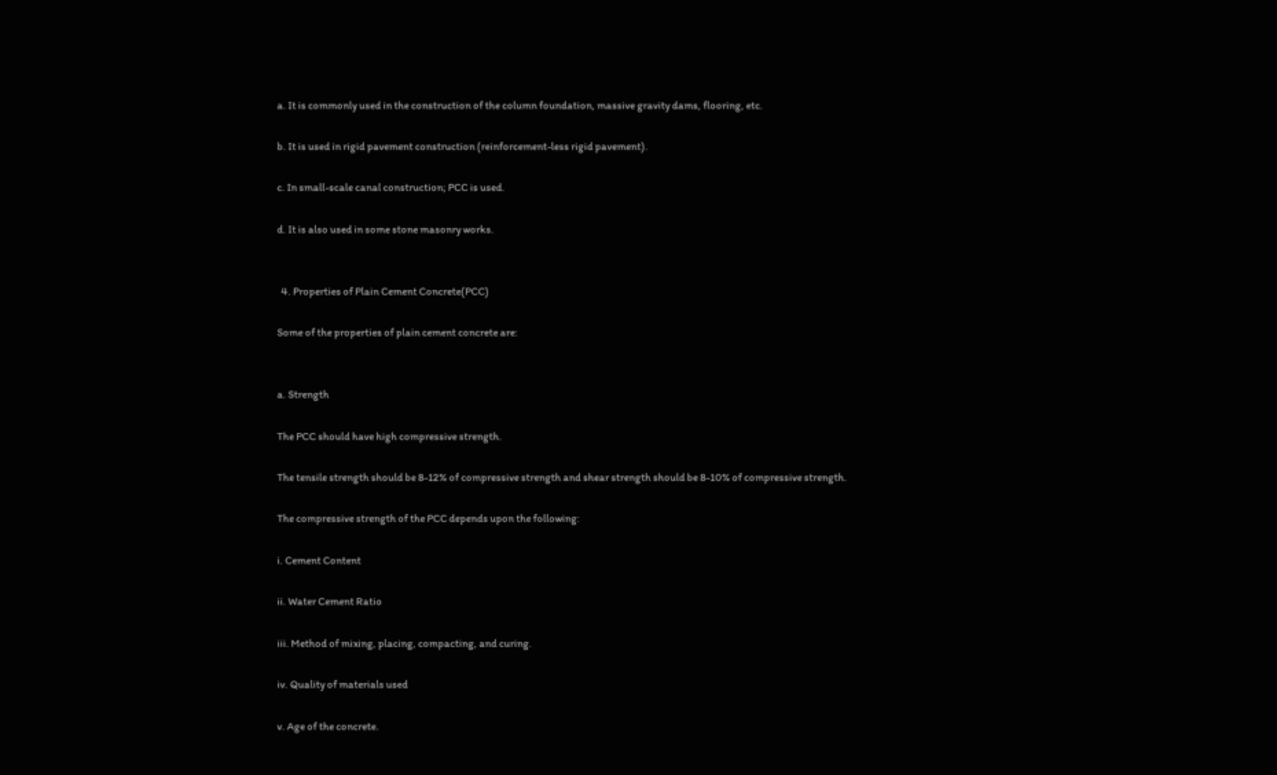a. It is commonly used in the construction of the column foundation, massive gravity dams, flooring, etc.

b. It is used in rigid pavement construction (reinforcement-less rigid pavement).

c. In small-scale canal construction; PCC is used.

d. It is also used in some stone masonry works.


  4. Properties of Plain Cement Concrete(PCC)

Some of the properties of plain cement concrete are:


a. Strength

The PCC should have high compressive strength.

The tensile strength should be 8-12% of compressive strength and shear strength should be 8-10% of compressive strength.

The compressive strength of the PCC depends upon the following:

i. Cement Content

ii. Water Cement Ratio

iii. Method of mixing, placing, compacting, and curing.

iv. Quality of materials used

v. Age of the concrete.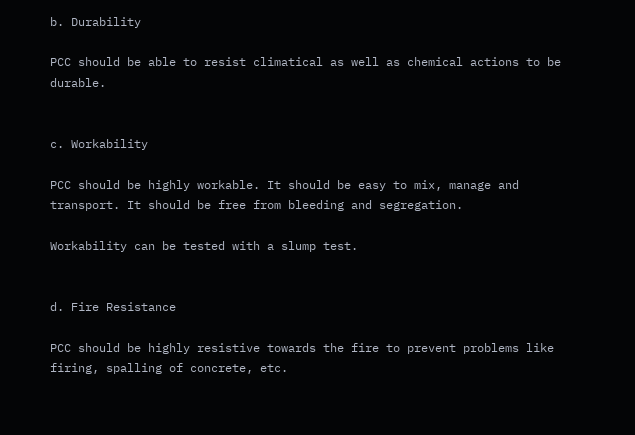b. Durability

PCC should be able to resist climatical as well as chemical actions to be durable.


c. Workability

PCC should be highly workable. It should be easy to mix, manage and transport. It should be free from bleeding and segregation.

Workability can be tested with a slump test.


d. Fire Resistance

PCC should be highly resistive towards the fire to prevent problems like firing, spalling of concrete, etc.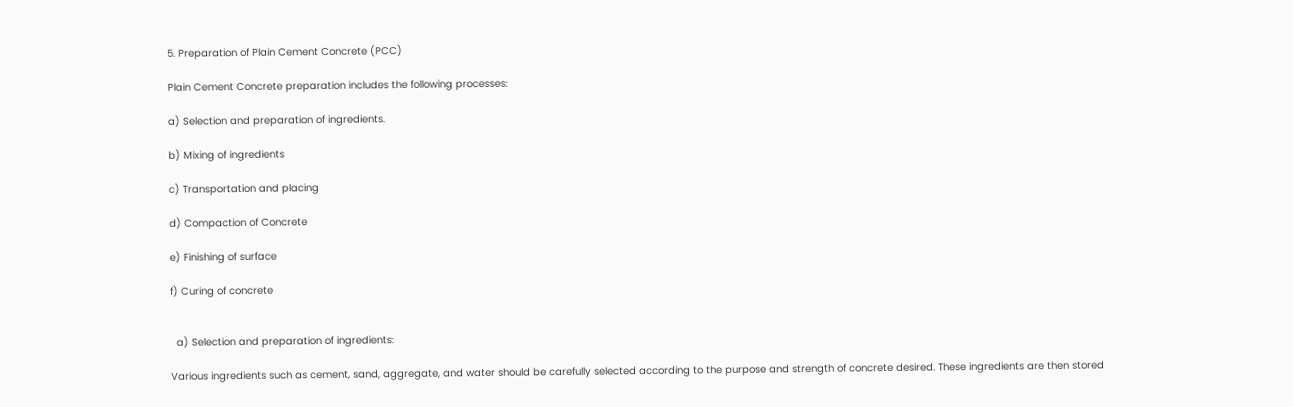5. Preparation of Plain Cement Concrete (PCC)

Plain Cement Concrete preparation includes the following processes:

a) Selection and preparation of ingredients.

b) Mixing of ingredients

c) Transportation and placing

d) Compaction of Concrete

e) Finishing of surface

f) Curing of concrete


  a) Selection and preparation of ingredients:

Various ingredients such as cement, sand, aggregate, and water should be carefully selected according to the purpose and strength of concrete desired. These ingredients are then stored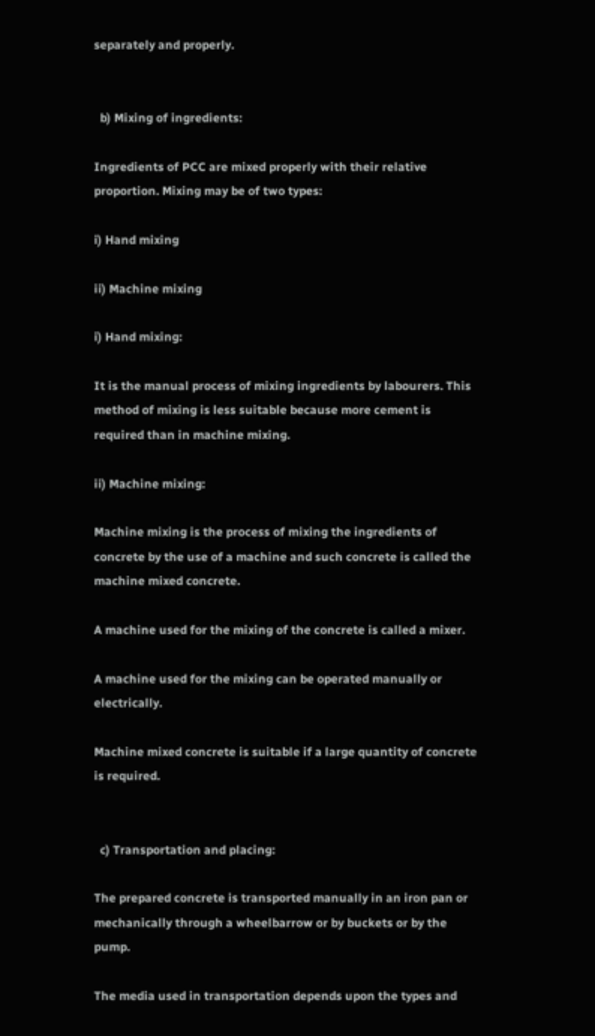separately and properly.


  b) Mixing of ingredients:

Ingredients of PCC are mixed properly with their relative proportion. Mixing may be of two types:

i) Hand mixing

ii) Machine mixing

i) Hand mixing:

It is the manual process of mixing ingredients by labourers. This method of mixing is less suitable because more cement is required than in machine mixing.

ii) Machine mixing:

Machine mixing is the process of mixing the ingredients of concrete by the use of a machine and such concrete is called the machine mixed concrete.

A machine used for the mixing of the concrete is called a mixer.

A machine used for the mixing can be operated manually or electrically.

Machine mixed concrete is suitable if a large quantity of concrete is required.


  c) Transportation and placing:

The prepared concrete is transported manually in an iron pan or mechanically through a wheelbarrow or by buckets or by the pump.

The media used in transportation depends upon the types and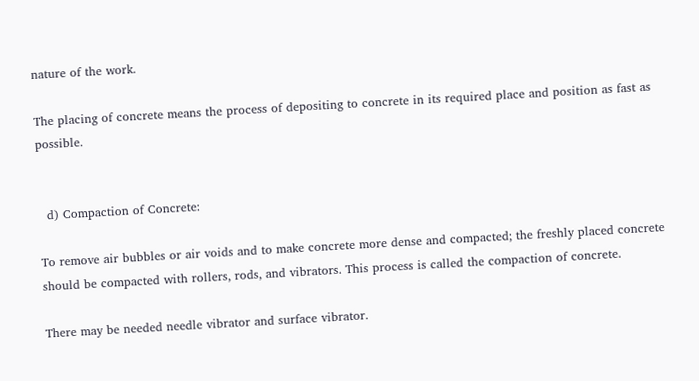nature of the work.

The placing of concrete means the process of depositing to concrete in its required place and position as fast as possible.


  d) Compaction of Concrete:

To remove air bubbles or air voids and to make concrete more dense and compacted; the freshly placed concrete should be compacted with rollers, rods, and vibrators. This process is called the compaction of concrete.

There may be needed needle vibrator and surface vibrator.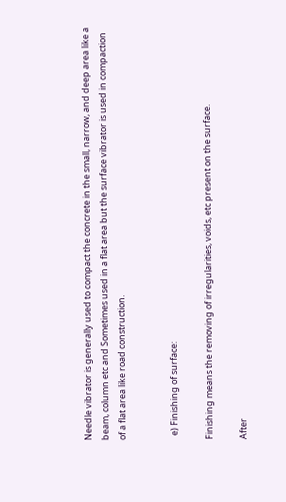Needle vibrator is generally used to compact the concrete in the small, narrow, and deep area like a beam, column etc and Sometimes used in a flat area but the surface vibrator is used in compaction of a flat area like road construction.


  e) Finishing of surface:

Finishing means the removing of irregularities, voids, etc present on the surface.

After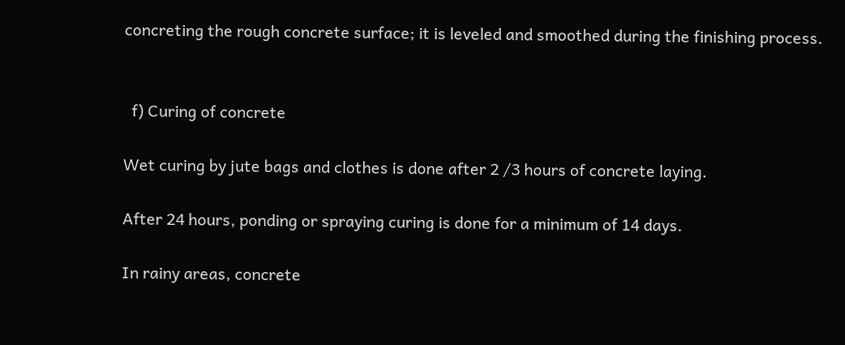concreting the rough concrete surface; it is leveled and smoothed during the finishing process.


  f) Curing of concrete

Wet curing by jute bags and clothes is done after 2 /3 hours of concrete laying.

After 24 hours, ponding or spraying curing is done for a minimum of 14 days.

In rainy areas, concrete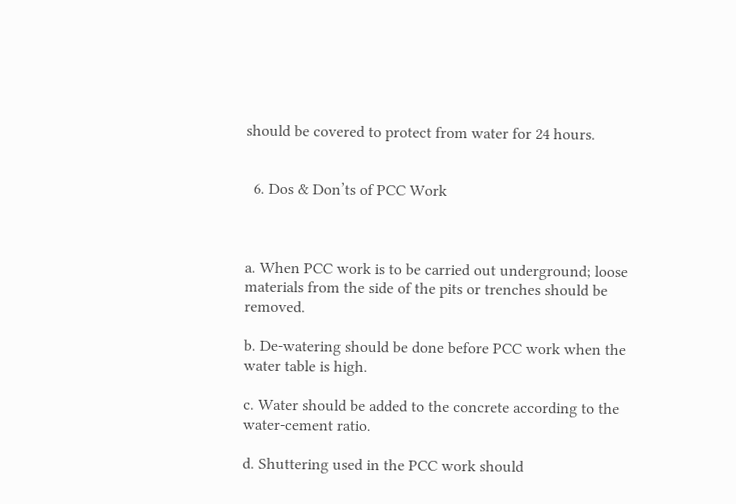should be covered to protect from water for 24 hours.


  6. Dos & Don’ts of PCC Work



a. When PCC work is to be carried out underground; loose materials from the side of the pits or trenches should be removed.

b. De-watering should be done before PCC work when the water table is high.

c. Water should be added to the concrete according to the water-cement ratio.

d. Shuttering used in the PCC work should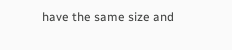have the same size and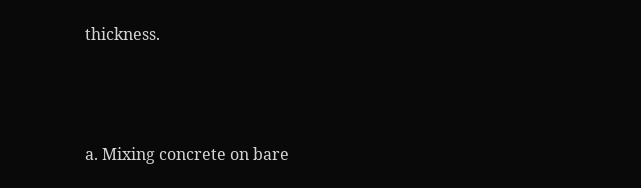thickness.



a. Mixing concrete on bare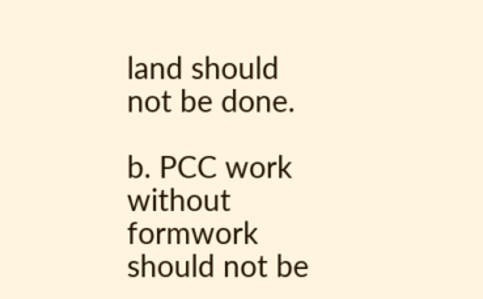land should not be done.

b. PCC work without formwork should not be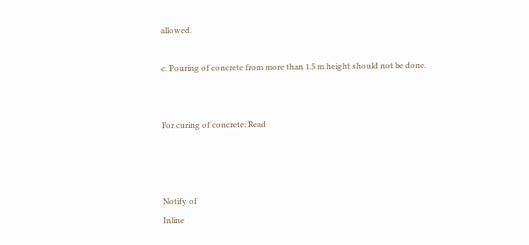allowed.

c. Pouring of concrete from more than 1.5 m height should not be done.


For curing of concrete: Read



Notify of
Inline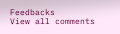Feedbacks
View all comments